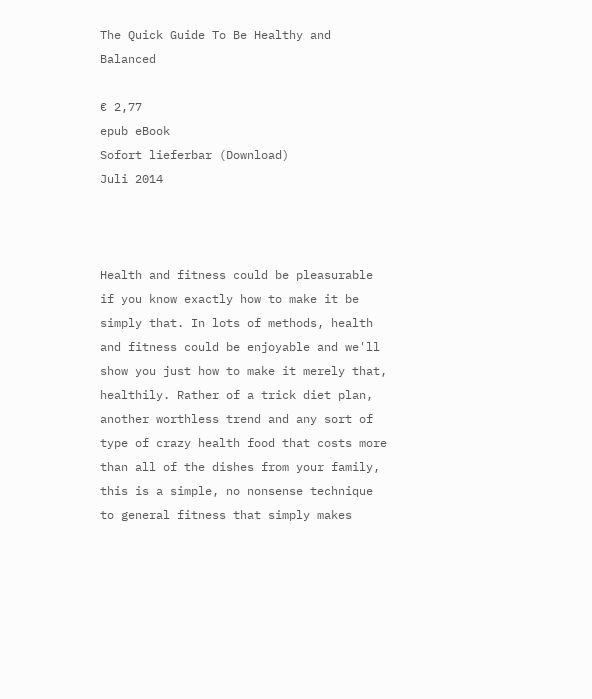The Quick Guide To Be Healthy and Balanced

€ 2,77
epub eBook
Sofort lieferbar (Download)
Juli 2014



Health and fitness could be pleasurable if you know exactly how to make it be simply that. In lots of methods, health and fitness could be enjoyable and we'll show you just how to make it merely that, healthily. Rather of a trick diet plan, another worthless trend and any sort of type of crazy health food that costs more than all of the dishes from your family, this is a simple, no nonsense technique to general fitness that simply makes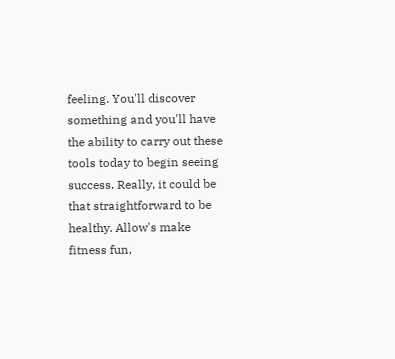feeling. You'll discover something and you'll have the ability to carry out these tools today to begin seeing success. Really, it could be that straightforward to be healthy. Allow's make fitness fun,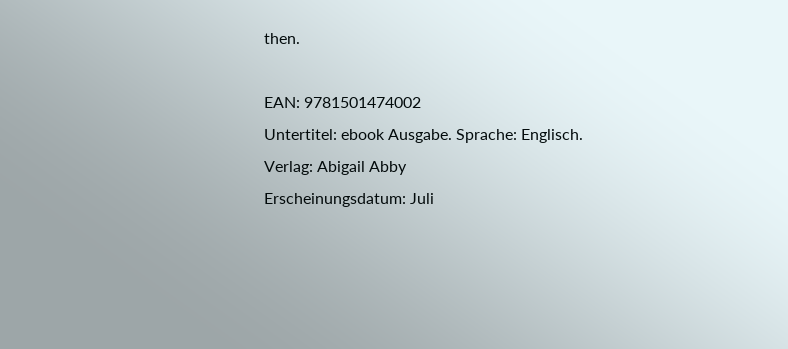then.

EAN: 9781501474002
Untertitel: ebook Ausgabe. Sprache: Englisch.
Verlag: Abigail Abby
Erscheinungsdatum: Juli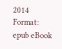2014
Format: epub eBook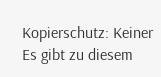Kopierschutz: Keiner
Es gibt zu diesem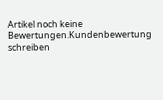Artikel noch keine Bewertungen.Kundenbewertung schreiben